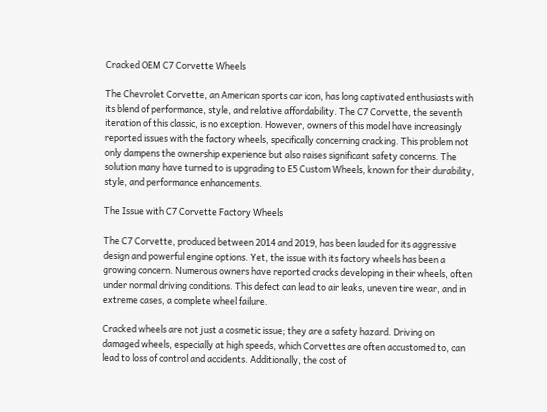Cracked OEM C7 Corvette Wheels

The Chevrolet Corvette, an American sports car icon, has long captivated enthusiasts with its blend of performance, style, and relative affordability. The C7 Corvette, the seventh iteration of this classic, is no exception. However, owners of this model have increasingly reported issues with the factory wheels, specifically concerning cracking. This problem not only dampens the ownership experience but also raises significant safety concerns. The solution many have turned to is upgrading to E5 Custom Wheels, known for their durability, style, and performance enhancements.

The Issue with C7 Corvette Factory Wheels

The C7 Corvette, produced between 2014 and 2019, has been lauded for its aggressive design and powerful engine options. Yet, the issue with its factory wheels has been a growing concern. Numerous owners have reported cracks developing in their wheels, often under normal driving conditions. This defect can lead to air leaks, uneven tire wear, and in extreme cases, a complete wheel failure.

Cracked wheels are not just a cosmetic issue; they are a safety hazard. Driving on damaged wheels, especially at high speeds, which Corvettes are often accustomed to, can lead to loss of control and accidents. Additionally, the cost of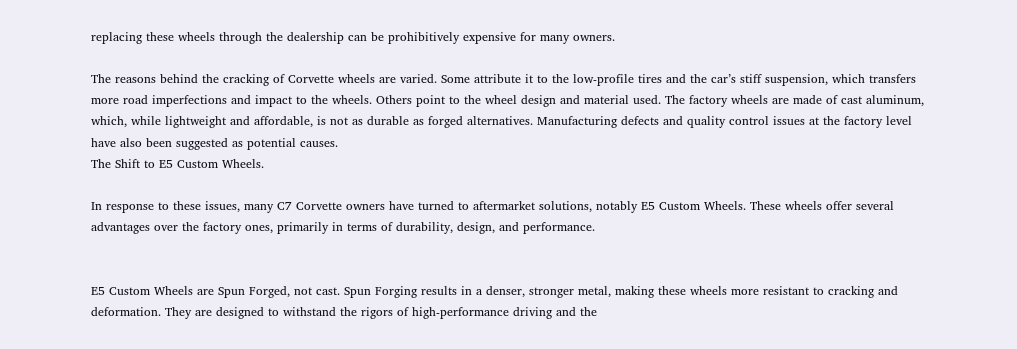replacing these wheels through the dealership can be prohibitively expensive for many owners.

The reasons behind the cracking of Corvette wheels are varied. Some attribute it to the low-profile tires and the car’s stiff suspension, which transfers more road imperfections and impact to the wheels. Others point to the wheel design and material used. The factory wheels are made of cast aluminum, which, while lightweight and affordable, is not as durable as forged alternatives. Manufacturing defects and quality control issues at the factory level have also been suggested as potential causes.
The Shift to E5 Custom Wheels.

In response to these issues, many C7 Corvette owners have turned to aftermarket solutions, notably E5 Custom Wheels. These wheels offer several advantages over the factory ones, primarily in terms of durability, design, and performance.


E5 Custom Wheels are Spun Forged, not cast. Spun Forging results in a denser, stronger metal, making these wheels more resistant to cracking and deformation. They are designed to withstand the rigors of high-performance driving and the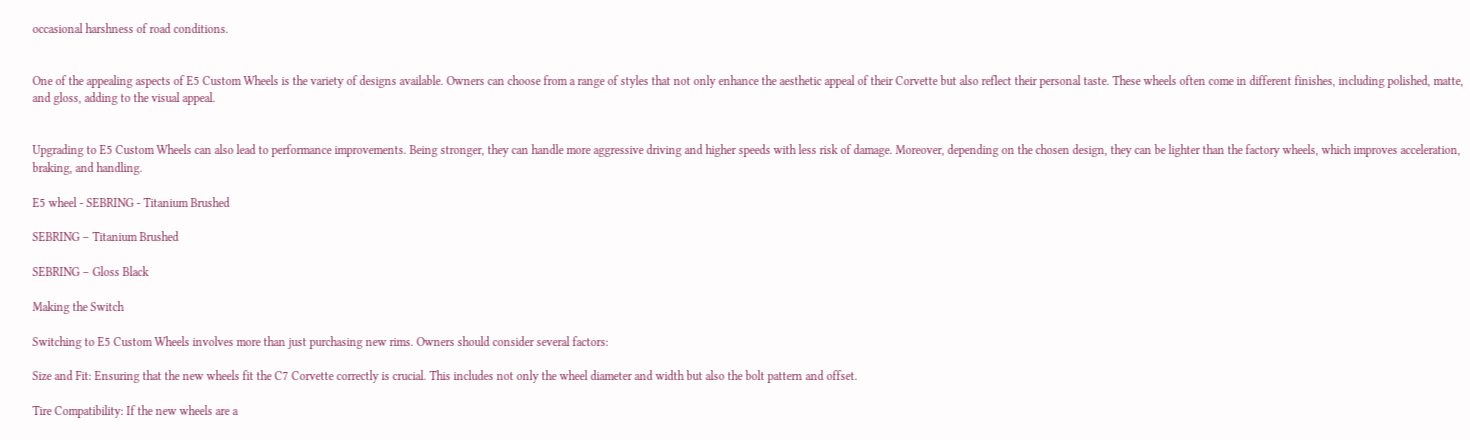occasional harshness of road conditions.


One of the appealing aspects of E5 Custom Wheels is the variety of designs available. Owners can choose from a range of styles that not only enhance the aesthetic appeal of their Corvette but also reflect their personal taste. These wheels often come in different finishes, including polished, matte, and gloss, adding to the visual appeal.


Upgrading to E5 Custom Wheels can also lead to performance improvements. Being stronger, they can handle more aggressive driving and higher speeds with less risk of damage. Moreover, depending on the chosen design, they can be lighter than the factory wheels, which improves acceleration, braking, and handling.

E5 wheel - SEBRING - Titanium Brushed

SEBRING – Titanium Brushed

SEBRING – Gloss Black

Making the Switch

Switching to E5 Custom Wheels involves more than just purchasing new rims. Owners should consider several factors:

Size and Fit: Ensuring that the new wheels fit the C7 Corvette correctly is crucial. This includes not only the wheel diameter and width but also the bolt pattern and offset.

Tire Compatibility: If the new wheels are a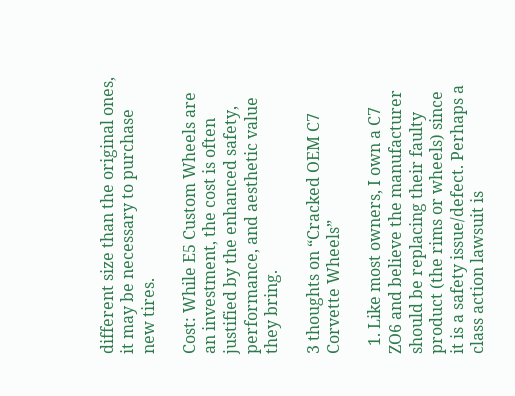different size than the original ones, it may be necessary to purchase new tires.

Cost: While E5 Custom Wheels are an investment, the cost is often justified by the enhanced safety, performance, and aesthetic value they bring.

3 thoughts on “Cracked OEM C7 Corvette Wheels”

  1. Like most owners, I own a C7 ZO6 and believe the manufacturer should be replacing their faulty product (the rims or wheels) since it is a safety issue/defect. Perhaps a class action lawsuit is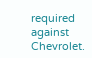required against Chevrolet.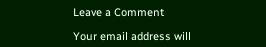Leave a Comment

Your email address will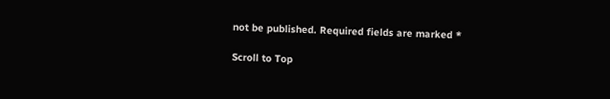not be published. Required fields are marked *

Scroll to Top